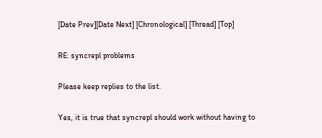[Date Prev][Date Next] [Chronological] [Thread] [Top]

RE: syncrepl problems

Please keep replies to the list.

Yes, it is true that syncrepl should work without having to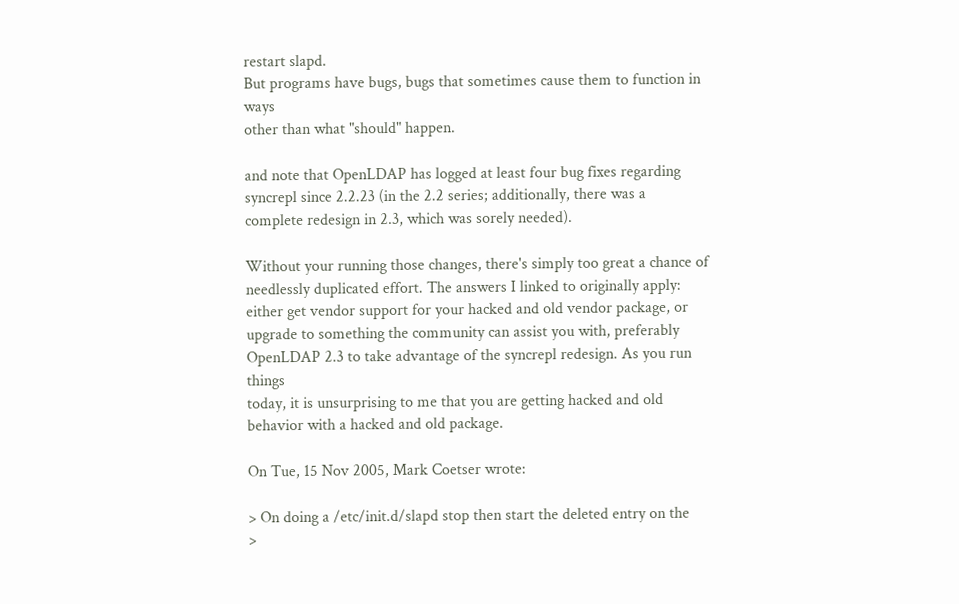restart slapd.
But programs have bugs, bugs that sometimes cause them to function in ways
other than what "should" happen.

and note that OpenLDAP has logged at least four bug fixes regarding
syncrepl since 2.2.23 (in the 2.2 series; additionally, there was a
complete redesign in 2.3, which was sorely needed).

Without your running those changes, there's simply too great a chance of
needlessly duplicated effort. The answers I linked to originally apply:
either get vendor support for your hacked and old vendor package, or
upgrade to something the community can assist you with, preferably
OpenLDAP 2.3 to take advantage of the syncrepl redesign. As you run things
today, it is unsurprising to me that you are getting hacked and old
behavior with a hacked and old package.

On Tue, 15 Nov 2005, Mark Coetser wrote:

> On doing a /etc/init.d/slapd stop then start the deleted entry on the
>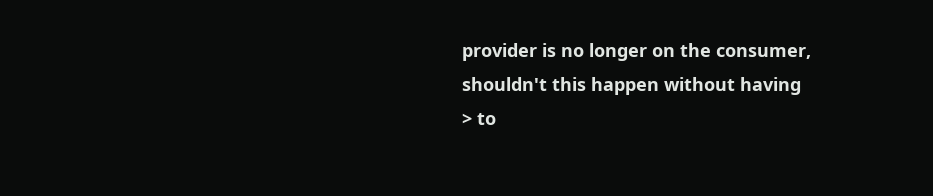provider is no longer on the consumer, shouldn't this happen without having
> to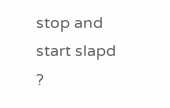stop and start slapd ?